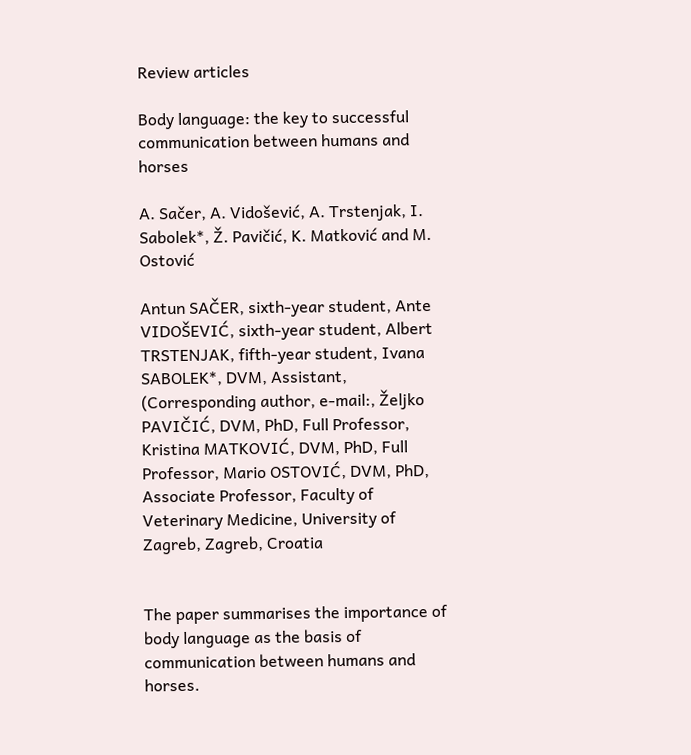Review articles

Body language: the key to successful communication between humans and horses

A. Sačer, A. Vidošević, A. Trstenjak, I. Sabolek*, Ž. Pavičić, K. Matković and M. Ostović

Antun SAČER, sixth-year student, Ante VIDOŠEVIĆ, sixth-year student, Albert TRSTENJAK, fifth-year student, Ivana SABOLEK*, DVM, Assistant, (Corresponding author, e-mail:, Željko PAVIČIĆ, DVM, PhD, Full Professor, Kristina MATKOVIĆ, DVM, PhD, Full Professor, Mario OSTOVIĆ, DVM, PhD, Associate Professor, Faculty of Veterinary Medicine, University of Zagreb, Zagreb, Croatia


The paper summarises the importance of body language as the basis of communication between humans and horses.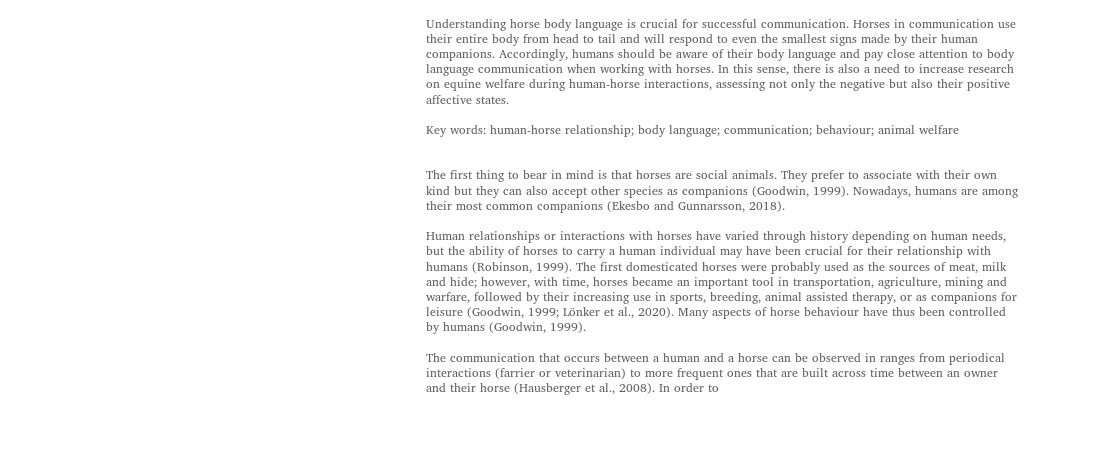Understanding horse body language is crucial for successful communication. Horses in communication use their entire body from head to tail and will respond to even the smallest signs made by their human companions. Accordingly, humans should be aware of their body language and pay close attention to body language communication when working with horses. In this sense, there is also a need to increase research on equine welfare during human-horse interactions, assessing not only the negative but also their positive affective states.

Key words: human-horse relationship; body language; communication; behaviour; animal welfare


The first thing to bear in mind is that horses are social animals. They prefer to associate with their own kind but they can also accept other species as companions (Goodwin, 1999). Nowadays, humans are among their most common companions (Ekesbo and Gunnarsson, 2018).

Human relationships or interactions with horses have varied through history depending on human needs, but the ability of horses to carry a human individual may have been crucial for their relationship with humans (Robinson, 1999). The first domesticated horses were probably used as the sources of meat, milk and hide; however, with time, horses became an important tool in transportation, agriculture, mining and warfare, followed by their increasing use in sports, breeding, animal assisted therapy, or as companions for leisure (Goodwin, 1999; Lönker et al., 2020). Many aspects of horse behaviour have thus been controlled by humans (Goodwin, 1999).

The communication that occurs between a human and a horse can be observed in ranges from periodical interactions (farrier or veterinarian) to more frequent ones that are built across time between an owner and their horse (Hausberger et al., 2008). In order to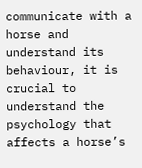communicate with a horse and understand its behaviour, it is crucial to understand the psychology that affects a horse’s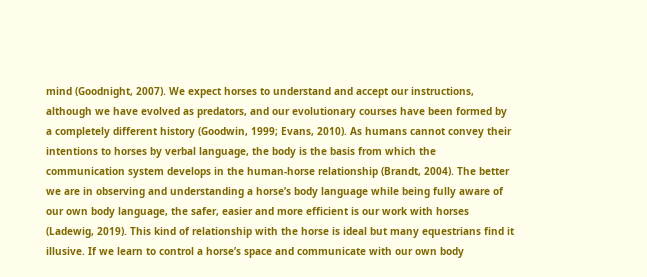mind (Goodnight, 2007). We expect horses to understand and accept our instructions, although we have evolved as predators, and our evolutionary courses have been formed by a completely different history (Goodwin, 1999; Evans, 2010). As humans cannot convey their intentions to horses by verbal language, the body is the basis from which the communication system develops in the human-horse relationship (Brandt, 2004). The better we are in observing and understanding a horse’s body language while being fully aware of our own body language, the safer, easier and more efficient is our work with horses (Ladewig, 2019). This kind of relationship with the horse is ideal but many equestrians find it illusive. If we learn to control a horse’s space and communicate with our own body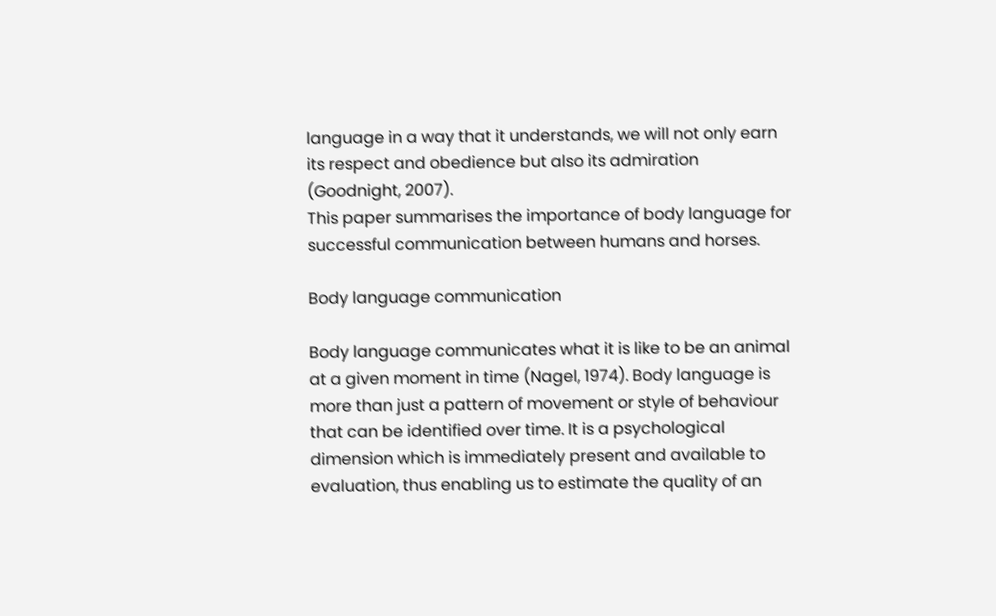language in a way that it understands, we will not only earn its respect and obedience but also its admiration (Goodnight, 2007).
This paper summarises the importance of body language for successful communication between humans and horses.

Body language communication

Body language communicates what it is like to be an animal at a given moment in time (Nagel, 1974). Body language is more than just a pattern of movement or style of behaviour that can be identified over time. It is a psychological dimension which is immediately present and available to evaluation, thus enabling us to estimate the quality of an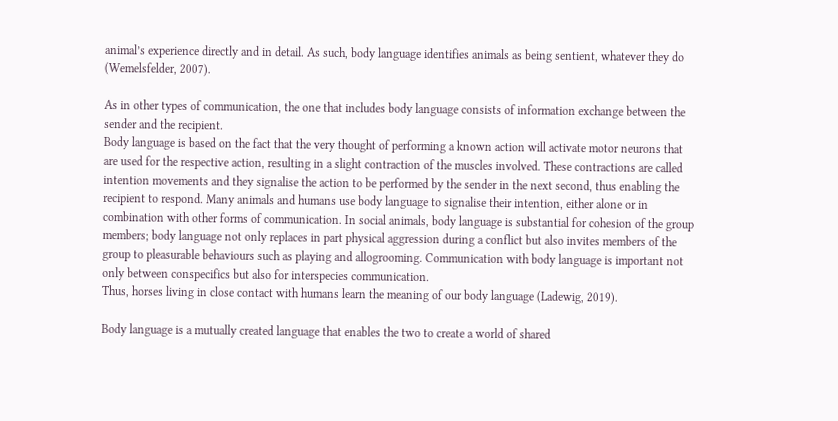animal’s experience directly and in detail. As such, body language identifies animals as being sentient, whatever they do (Wemelsfelder, 2007).

As in other types of communication, the one that includes body language consists of information exchange between the sender and the recipient.
Body language is based on the fact that the very thought of performing a known action will activate motor neurons that are used for the respective action, resulting in a slight contraction of the muscles involved. These contractions are called intention movements and they signalise the action to be performed by the sender in the next second, thus enabling the recipient to respond. Many animals and humans use body language to signalise their intention, either alone or in combination with other forms of communication. In social animals, body language is substantial for cohesion of the group members; body language not only replaces in part physical aggression during a conflict but also invites members of the group to pleasurable behaviours such as playing and allogrooming. Communication with body language is important not only between conspecifics but also for interspecies communication.
Thus, horses living in close contact with humans learn the meaning of our body language (Ladewig, 2019).

Body language is a mutually created language that enables the two to create a world of shared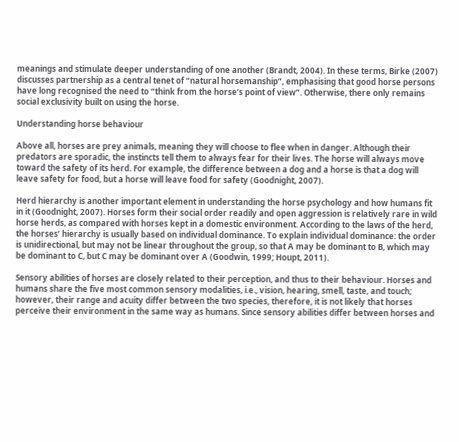meanings and stimulate deeper understanding of one another (Brandt, 2004). In these terms, Birke (2007) discusses partnership as a central tenet of “natural horsemanship”, emphasising that good horse persons have long recognised the need to “think from the horse’s point of view”. Otherwise, there only remains social exclusivity built on using the horse.

Understanding horse behaviour

Above all, horses are prey animals, meaning they will choose to flee when in danger. Although their predators are sporadic, the instincts tell them to always fear for their lives. The horse will always move toward the safety of its herd. For example, the difference between a dog and a horse is that a dog will leave safety for food, but a horse will leave food for safety (Goodnight, 2007).

Herd hierarchy is another important element in understanding the horse psychology and how humans fit in it (Goodnight, 2007). Horses form their social order readily and open aggression is relatively rare in wild horse herds, as compared with horses kept in a domestic environment. According to the laws of the herd, the horses’ hierarchy is usually based on individual dominance. To explain individual dominance: the order is unidirectional, but may not be linear throughout the group, so that A may be dominant to B, which may be dominant to C, but C may be dominant over A (Goodwin, 1999; Houpt, 2011).

Sensory abilities of horses are closely related to their perception, and thus to their behaviour. Horses and humans share the five most common sensory modalities, i.e., vision, hearing, smell, taste, and touch; however, their range and acuity differ between the two species, therefore, it is not likely that horses perceive their environment in the same way as humans. Since sensory abilities differ between horses and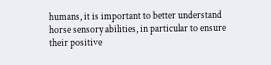humans, it is important to better understand horse sensory abilities, in particular to ensure their positive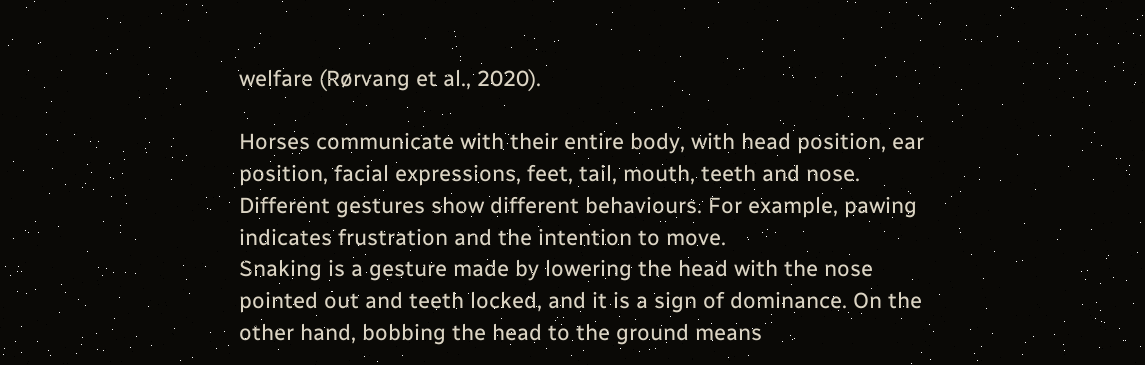welfare (Rørvang et al., 2020).

Horses communicate with their entire body, with head position, ear position, facial expressions, feet, tail, mouth, teeth and nose. Different gestures show different behaviours. For example, pawing indicates frustration and the intention to move.
Snaking is a gesture made by lowering the head with the nose pointed out and teeth locked, and it is a sign of dominance. On the other hand, bobbing the head to the ground means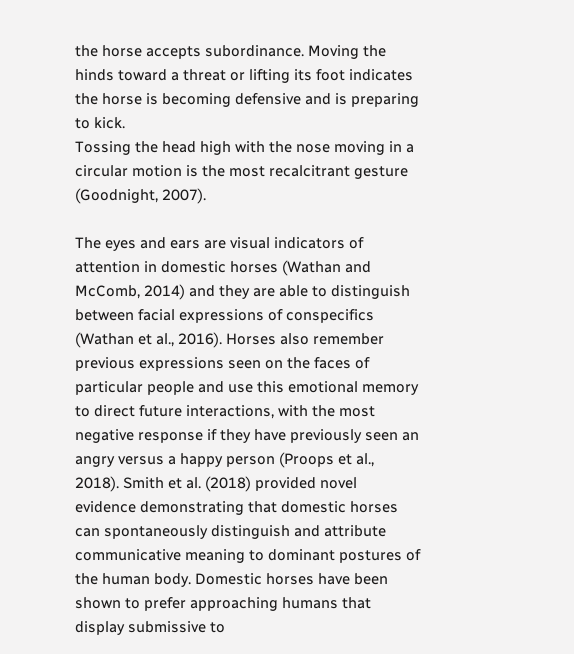the horse accepts subordinance. Moving the hinds toward a threat or lifting its foot indicates the horse is becoming defensive and is preparing to kick.
Tossing the head high with the nose moving in a circular motion is the most recalcitrant gesture (Goodnight, 2007).

The eyes and ears are visual indicators of attention in domestic horses (Wathan and McComb, 2014) and they are able to distinguish between facial expressions of conspecifics (Wathan et al., 2016). Horses also remember previous expressions seen on the faces of particular people and use this emotional memory to direct future interactions, with the most negative response if they have previously seen an angry versus a happy person (Proops et al., 2018). Smith et al. (2018) provided novel evidence demonstrating that domestic horses can spontaneously distinguish and attribute communicative meaning to dominant postures of the human body. Domestic horses have been shown to prefer approaching humans that display submissive to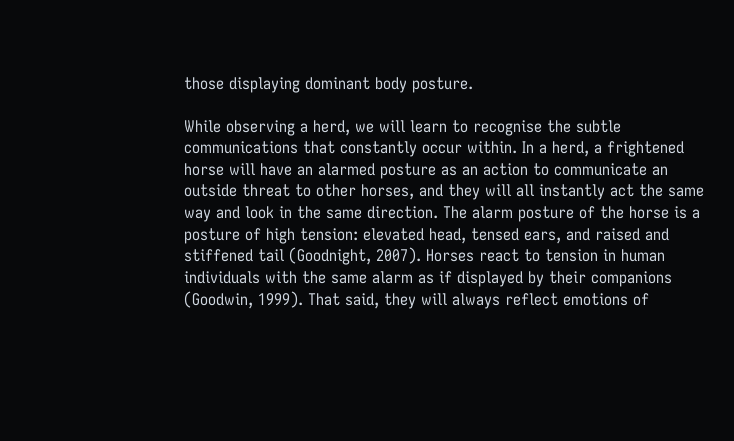those displaying dominant body posture.

While observing a herd, we will learn to recognise the subtle communications that constantly occur within. In a herd, a frightened horse will have an alarmed posture as an action to communicate an outside threat to other horses, and they will all instantly act the same way and look in the same direction. The alarm posture of the horse is a posture of high tension: elevated head, tensed ears, and raised and stiffened tail (Goodnight, 2007). Horses react to tension in human individuals with the same alarm as if displayed by their companions (Goodwin, 1999). That said, they will always reflect emotions of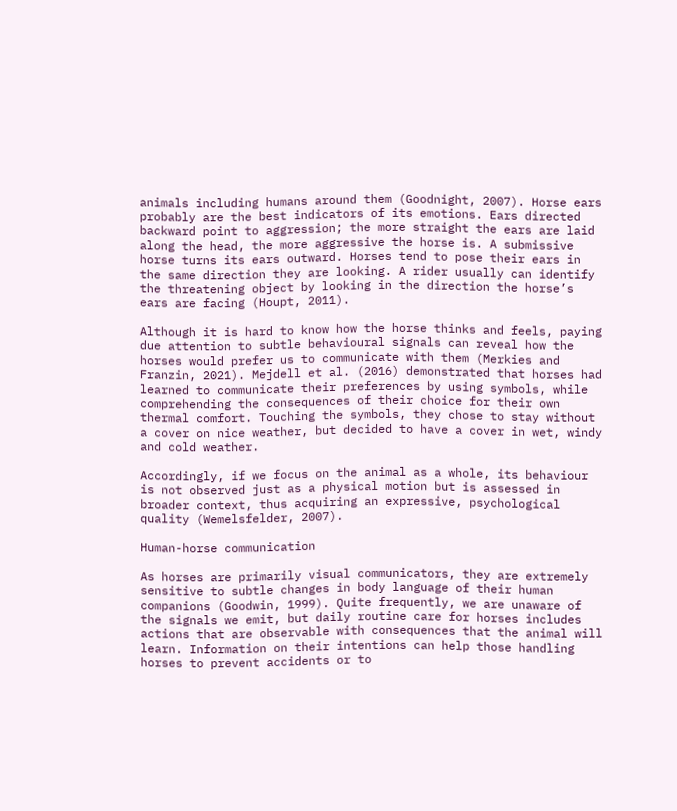animals including humans around them (Goodnight, 2007). Horse ears probably are the best indicators of its emotions. Ears directed backward point to aggression; the more straight the ears are laid along the head, the more aggressive the horse is. A submissive horse turns its ears outward. Horses tend to pose their ears in the same direction they are looking. A rider usually can identify the threatening object by looking in the direction the horse’s ears are facing (Houpt, 2011).

Although it is hard to know how the horse thinks and feels, paying due attention to subtle behavioural signals can reveal how the horses would prefer us to communicate with them (Merkies and Franzin, 2021). Mejdell et al. (2016) demonstrated that horses had learned to communicate their preferences by using symbols, while comprehending the consequences of their choice for their own thermal comfort. Touching the symbols, they chose to stay without a cover on nice weather, but decided to have a cover in wet, windy and cold weather.

Accordingly, if we focus on the animal as a whole, its behaviour is not observed just as a physical motion but is assessed in broader context, thus acquiring an expressive, psychological quality (Wemelsfelder, 2007).

Human-horse communication

As horses are primarily visual communicators, they are extremely sensitive to subtle changes in body language of their human companions (Goodwin, 1999). Quite frequently, we are unaware of the signals we emit, but daily routine care for horses includes actions that are observable with consequences that the animal will learn. Information on their intentions can help those handling horses to prevent accidents or to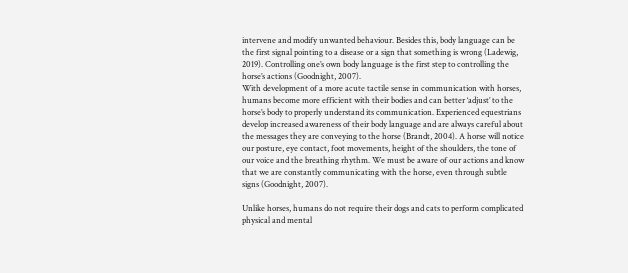intervene and modify unwanted behaviour. Besides this, body language can be the first signal pointing to a disease or a sign that something is wrong (Ladewig, 2019). Controlling one’s own body language is the first step to controlling the horse’s actions (Goodnight, 2007).
With development of a more acute tactile sense in communication with horses, humans become more efficient with their bodies and can better ‘adjust’ to the horse’s body to properly understand its communication. Experienced equestrians develop increased awareness of their body language and are always careful about the messages they are conveying to the horse (Brandt, 2004). A horse will notice our posture, eye contact, foot movements, height of the shoulders, the tone of our voice and the breathing rhythm. We must be aware of our actions and know that we are constantly communicating with the horse, even through subtle signs (Goodnight, 2007).

Unlike horses, humans do not require their dogs and cats to perform complicated physical and mental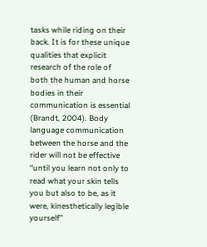tasks while riding on their back. It is for these unique qualities that explicit research of the role of both the human and horse bodies in their communication is essential (Brandt, 2004). Body language communication between the horse and the rider will not be effective “until you learn not only to read what your skin tells you but also to be, as it were, kinesthetically legible yourself”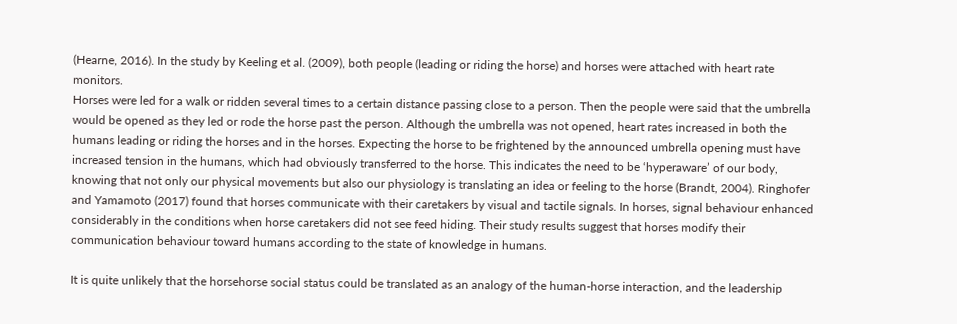(Hearne, 2016). In the study by Keeling et al. (2009), both people (leading or riding the horse) and horses were attached with heart rate monitors.
Horses were led for a walk or ridden several times to a certain distance passing close to a person. Then the people were said that the umbrella would be opened as they led or rode the horse past the person. Although the umbrella was not opened, heart rates increased in both the humans leading or riding the horses and in the horses. Expecting the horse to be frightened by the announced umbrella opening must have increased tension in the humans, which had obviously transferred to the horse. This indicates the need to be ‘hyperaware’ of our body, knowing that not only our physical movements but also our physiology is translating an idea or feeling to the horse (Brandt, 2004). Ringhofer and Yamamoto (2017) found that horses communicate with their caretakers by visual and tactile signals. In horses, signal behaviour enhanced considerably in the conditions when horse caretakers did not see feed hiding. Their study results suggest that horses modify their communication behaviour toward humans according to the state of knowledge in humans.

It is quite unlikely that the horsehorse social status could be translated as an analogy of the human-horse interaction, and the leadership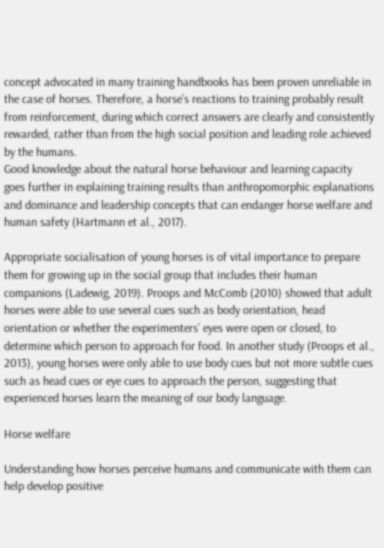concept advocated in many training handbooks has been proven unreliable in the case of horses. Therefore, a horse’s reactions to training probably result from reinforcement, during which correct answers are clearly and consistently rewarded, rather than from the high social position and leading role achieved by the humans.
Good knowledge about the natural horse behaviour and learning capacity goes further in explaining training results than anthropomorphic explanations and dominance and leadership concepts that can endanger horse welfare and human safety (Hartmann et al., 2017).

Appropriate socialisation of young horses is of vital importance to prepare them for growing up in the social group that includes their human companions (Ladewig, 2019). Proops and McComb (2010) showed that adult horses were able to use several cues such as body orientation, head orientation or whether the experimenters’ eyes were open or closed, to determine which person to approach for food. In another study (Proops et al., 2013), young horses were only able to use body cues but not more subtle cues such as head cues or eye cues to approach the person, suggesting that experienced horses learn the meaning of our body language.

Horse welfare

Understanding how horses perceive humans and communicate with them can help develop positive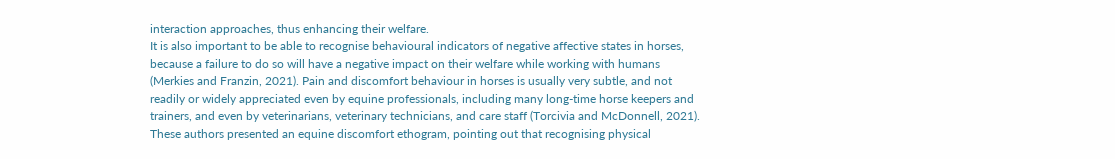interaction approaches, thus enhancing their welfare.
It is also important to be able to recognise behavioural indicators of negative affective states in horses, because a failure to do so will have a negative impact on their welfare while working with humans (Merkies and Franzin, 2021). Pain and discomfort behaviour in horses is usually very subtle, and not readily or widely appreciated even by equine professionals, including many long-time horse keepers and trainers, and even by veterinarians, veterinary technicians, and care staff (Torcivia and McDonnell, 2021). These authors presented an equine discomfort ethogram, pointing out that recognising physical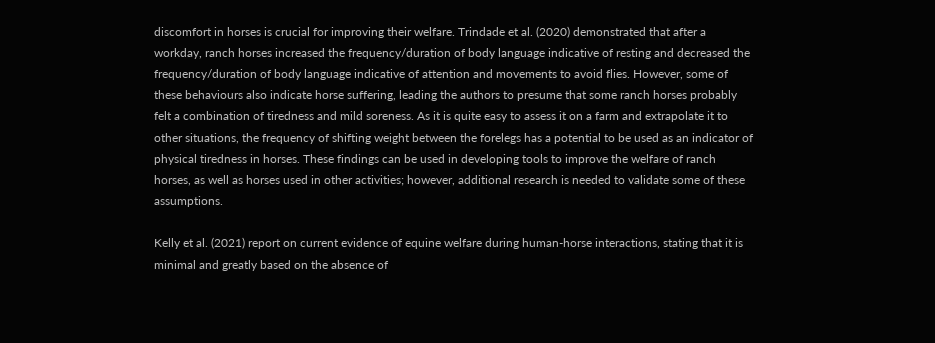discomfort in horses is crucial for improving their welfare. Trindade et al. (2020) demonstrated that after a workday, ranch horses increased the frequency/duration of body language indicative of resting and decreased the frequency/duration of body language indicative of attention and movements to avoid flies. However, some of these behaviours also indicate horse suffering, leading the authors to presume that some ranch horses probably felt a combination of tiredness and mild soreness. As it is quite easy to assess it on a farm and extrapolate it to other situations, the frequency of shifting weight between the forelegs has a potential to be used as an indicator of physical tiredness in horses. These findings can be used in developing tools to improve the welfare of ranch horses, as well as horses used in other activities; however, additional research is needed to validate some of these assumptions.

Kelly et al. (2021) report on current evidence of equine welfare during human-horse interactions, stating that it is minimal and greatly based on the absence of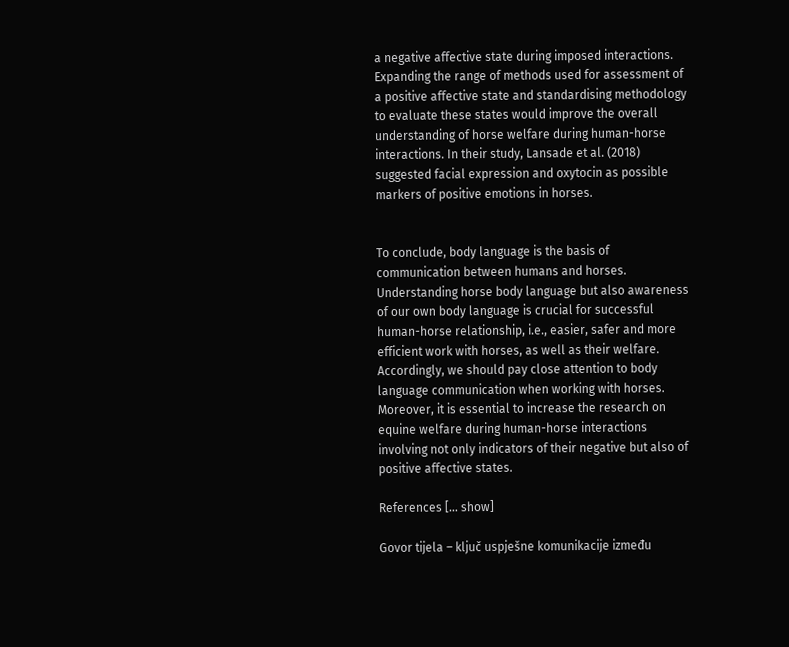a negative affective state during imposed interactions. Expanding the range of methods used for assessment of a positive affective state and standardising methodology to evaluate these states would improve the overall understanding of horse welfare during human-horse interactions. In their study, Lansade et al. (2018) suggested facial expression and oxytocin as possible markers of positive emotions in horses.


To conclude, body language is the basis of communication between humans and horses. Understanding horse body language but also awareness of our own body language is crucial for successful human-horse relationship, i.e., easier, safer and more efficient work with horses, as well as their welfare. Accordingly, we should pay close attention to body language communication when working with horses. Moreover, it is essential to increase the research on equine welfare during human-horse interactions involving not only indicators of their negative but also of positive affective states.

References [… show]

Govor tijela – ključ uspješne komunikacije između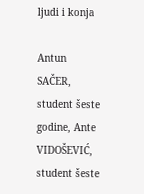ljudi i konja

Antun SAČER, student šeste godine, Ante VIDOŠEVIĆ, student šeste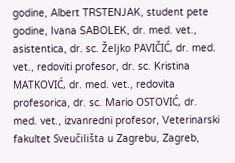godine, Albert TRSTENJAK, student pete godine, Ivana SABOLEK, dr. med. vet., asistentica, dr. sc. Željko PAVIČIĆ, dr. med. vet., redoviti profesor, dr. sc. Kristina MATKOVIĆ, dr. med. vet., redovita profesorica, dr. sc. Mario OSTOVIĆ, dr. med. vet., izvanredni profesor, Veterinarski fakultet Sveučilišta u Zagrebu, Zagreb,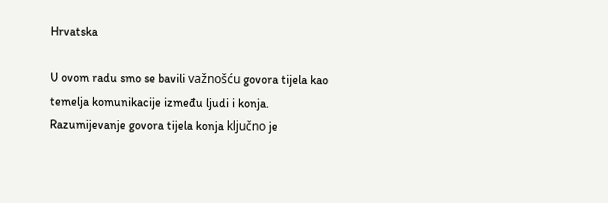Hrvatska

U ovom radu smo se bavili važnošću govora tijela kao temelja komunikacije između ljudi i konja. Razumijevanje govora tijela konja ključno je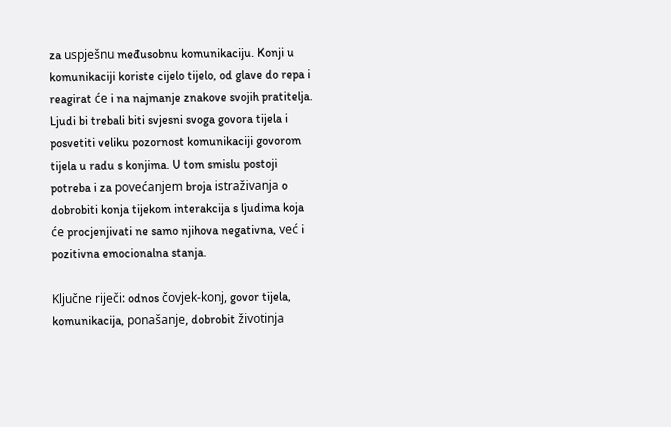za uspješnu međusobnu komunikaciju. Konji u komunikaciji koriste cijelo tijelo, od glave do repa i reagirat će i na najmanje znakove svojih pratitelja. Ljudi bi trebali biti svjesni svoga govora tijela i posvetiti veliku pozornost komunikaciji govorom tijela u radu s konjima. U tom smislu postoji potreba i za povećanjem broja istraživanja o dobrobiti konja tijekom interakcija s ljudima koja će procjenjivati ne samo njihova negativna, već i pozitivna emocionalna stanja.

Ključne riječi: odnos čovjek-konj, govor tijela, komunikacija, ponašanje, dobrobit životinja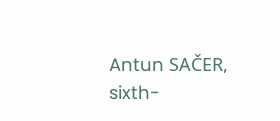Antun SAČER, sixth-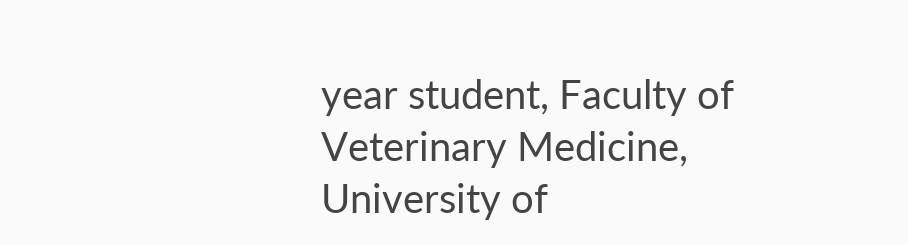year student, Faculty of Veterinary Medicine, University of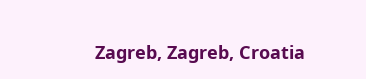Zagreb, Zagreb, Croatia